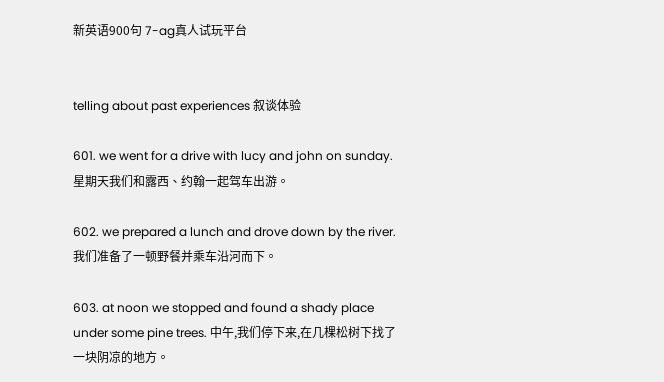新英语900句 7-ag真人试玩平台


telling about past experiences 叙谈体验

601. we went for a drive with lucy and john on sunday. 星期天我们和露西、约翰一起驾车出游。

602. we prepared a lunch and drove down by the river. 我们准备了一顿野餐并乘车沿河而下。

603. at noon we stopped and found a shady place under some pine trees. 中午,我们停下来,在几棵松树下找了一块阴凉的地方。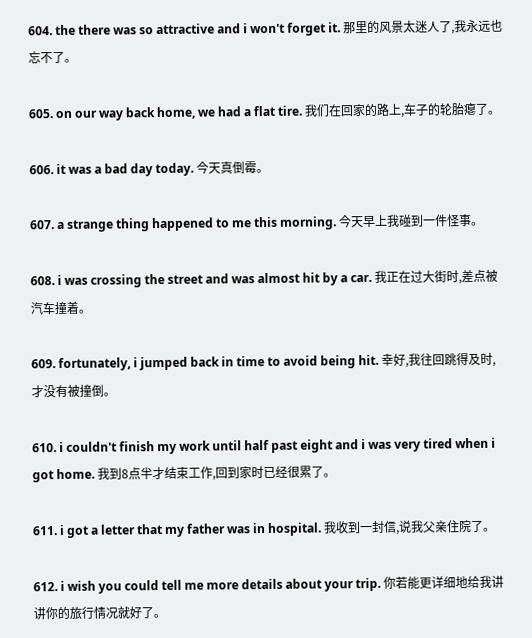604. the there was so attractive and i won't forget it. 那里的风景太迷人了,我永远也忘不了。

605. on our way back home, we had a flat tire. 我们在回家的路上,车子的轮胎瘪了。

606. it was a bad day today. 今天真倒霉。

607. a strange thing happened to me this morning. 今天早上我碰到一件怪事。

608. i was crossing the street and was almost hit by a car. 我正在过大街时,差点被汽车撞着。

609. fortunately, i jumped back in time to avoid being hit. 幸好,我往回跳得及时,才没有被撞倒。

610. i couldn't finish my work until half past eight and i was very tired when i got home. 我到8点半才结束工作,回到家时已经很累了。

611. i got a letter that my father was in hospital. 我收到一封信,说我父亲住院了。

612. i wish you could tell me more details about your trip. 你若能更详细地给我讲讲你的旅行情况就好了。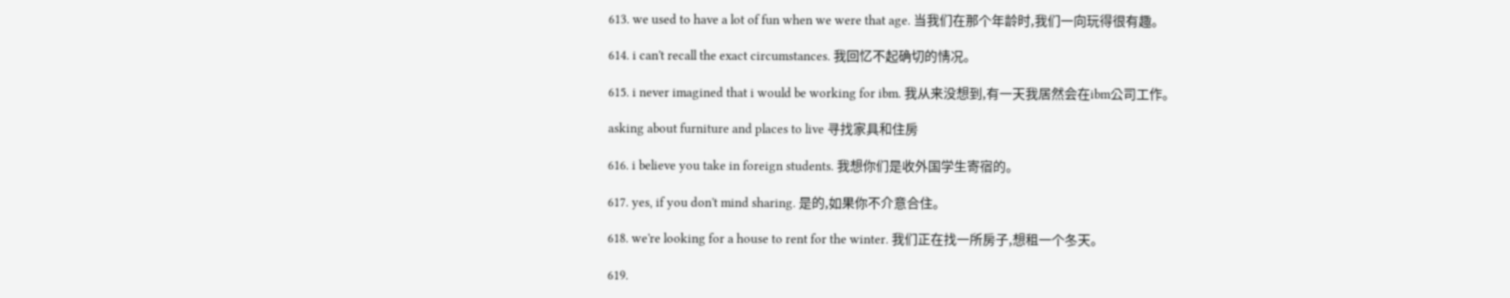613. we used to have a lot of fun when we were that age. 当我们在那个年龄时,我们一向玩得很有趣。

614. i can't recall the exact circumstances. 我回忆不起确切的情况。

615. i never imagined that i would be working for ibm. 我从来没想到,有一天我居然会在ibm公司工作。

asking about furniture and places to live 寻找家具和住房

616. i believe you take in foreign students. 我想你们是收外国学生寄宿的。

617. yes, if you don't mind sharing. 是的,如果你不介意合住。

618. we're looking for a house to rent for the winter. 我们正在找一所房子,想租一个冬天。

619.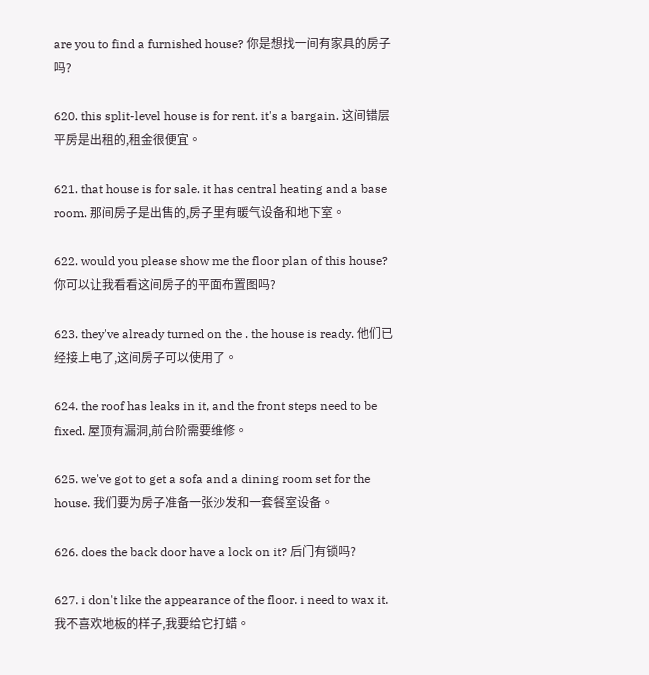are you to find a furnished house? 你是想找一间有家具的房子吗?

620. this split-level house is for rent. it's a bargain. 这间错层平房是出租的,租金很便宜。

621. that house is for sale. it has central heating and a base room. 那间房子是出售的,房子里有暖气设备和地下室。

622. would you please show me the floor plan of this house? 你可以让我看看这间房子的平面布置图吗?

623. they've already turned on the . the house is ready. 他们已经接上电了,这间房子可以使用了。

624. the roof has leaks in it, and the front steps need to be fixed. 屋顶有漏洞,前台阶需要维修。

625. we've got to get a sofa and a dining room set for the house. 我们要为房子准备一张沙发和一套餐室设备。

626. does the back door have a lock on it? 后门有锁吗?

627. i don't like the appearance of the floor. i need to wax it. 我不喜欢地板的样子,我要给它打蜡。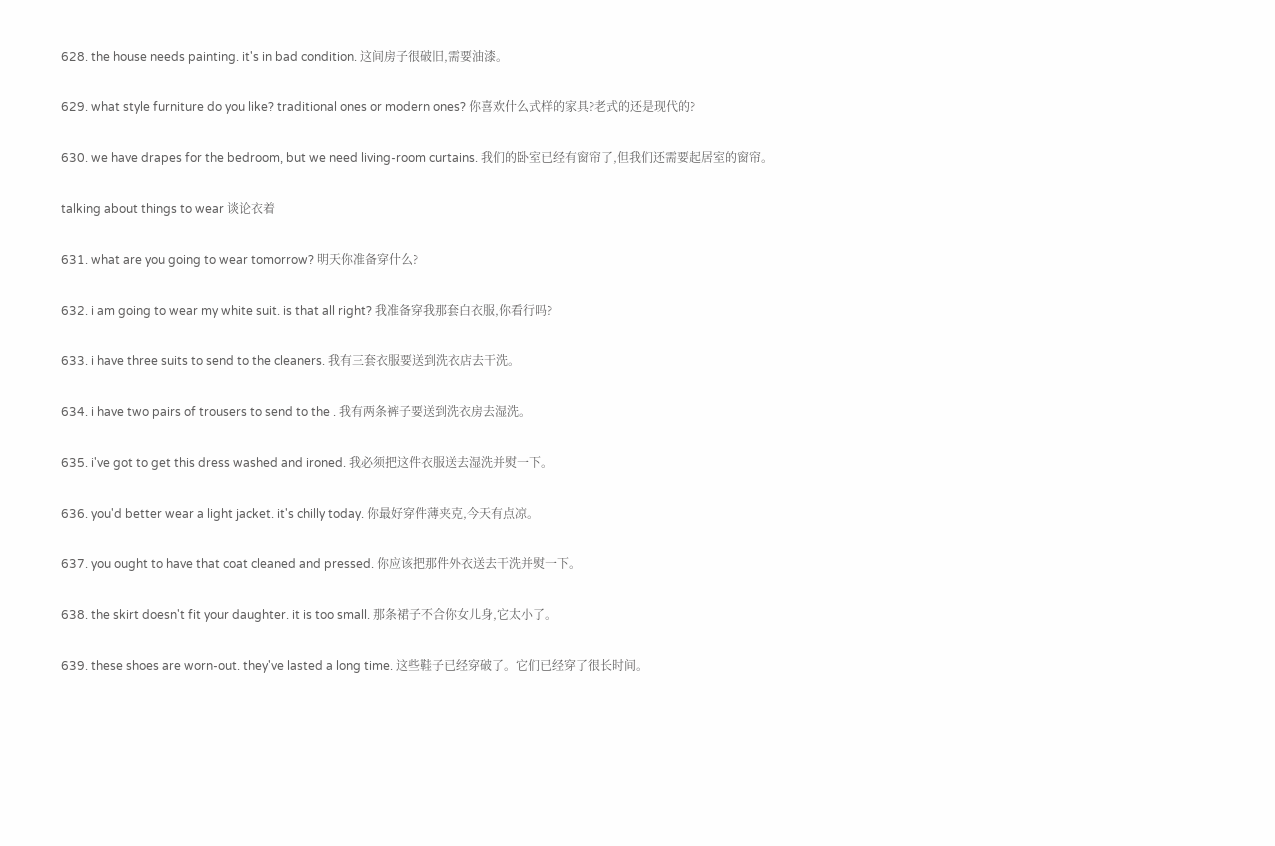628. the house needs painting. it's in bad condition. 这间房子很破旧,需要油漆。

629. what style furniture do you like? traditional ones or modern ones? 你喜欢什么式样的家具?老式的还是现代的?

630. we have drapes for the bedroom, but we need living-room curtains. 我们的卧室已经有窗帘了,但我们还需要起居室的窗帘。

talking about things to wear 谈论衣着

631. what are you going to wear tomorrow? 明天你准备穿什么?

632. i am going to wear my white suit. is that all right? 我准备穿我那套白衣服,你看行吗?

633. i have three suits to send to the cleaners. 我有三套衣服要送到洗衣店去干洗。

634. i have two pairs of trousers to send to the . 我有两条裤子要送到洗衣房去湿洗。

635. i've got to get this dress washed and ironed. 我必须把这件衣服送去湿洗并熨一下。

636. you'd better wear a light jacket. it's chilly today. 你最好穿件薄夹克,今天有点凉。

637. you ought to have that coat cleaned and pressed. 你应该把那件外衣送去干洗并熨一下。

638. the skirt doesn't fit your daughter. it is too small. 那条裙子不合你女儿身,它太小了。

639. these shoes are worn-out. they've lasted a long time. 这些鞋子已经穿破了。它们已经穿了很长时间。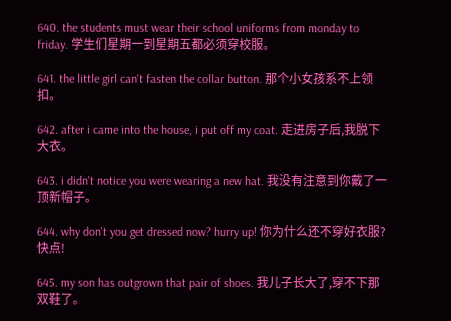640. the students must wear their school uniforms from monday to friday. 学生们星期一到星期五都必须穿校服。

641. the little girl can't fasten the collar button. 那个小女孩系不上领扣。

642. after i came into the house, i put off my coat. 走进房子后,我脱下大衣。

643. i didn't notice you were wearing a new hat. 我没有注意到你戴了一顶新帽子。

644. why don't you get dressed now? hurry up! 你为什么还不穿好衣服?快点!

645. my son has outgrown that pair of shoes. 我儿子长大了,穿不下那双鞋了。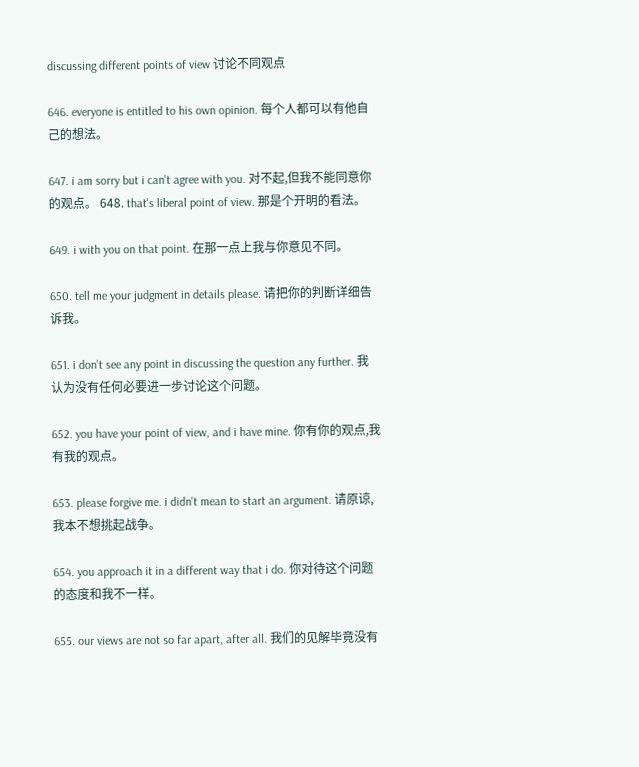discussing different points of view 讨论不同观点

646. everyone is entitled to his own opinion. 每个人都可以有他自己的想法。

647. i am sorry but i can't agree with you. 对不起,但我不能同意你的观点。 648. that's liberal point of view. 那是个开明的看法。

649. i with you on that point. 在那一点上我与你意见不同。

650. tell me your judgment in details please. 请把你的判断详细告诉我。

651. i don't see any point in discussing the question any further. 我认为没有任何必要进一步讨论这个问题。

652. you have your point of view, and i have mine. 你有你的观点,我有我的观点。

653. please forgive me. i didn't mean to start an argument. 请原谅,我本不想挑起战争。

654. you approach it in a different way that i do. 你对待这个问题的态度和我不一样。

655. our views are not so far apart, after all. 我们的见解毕竟没有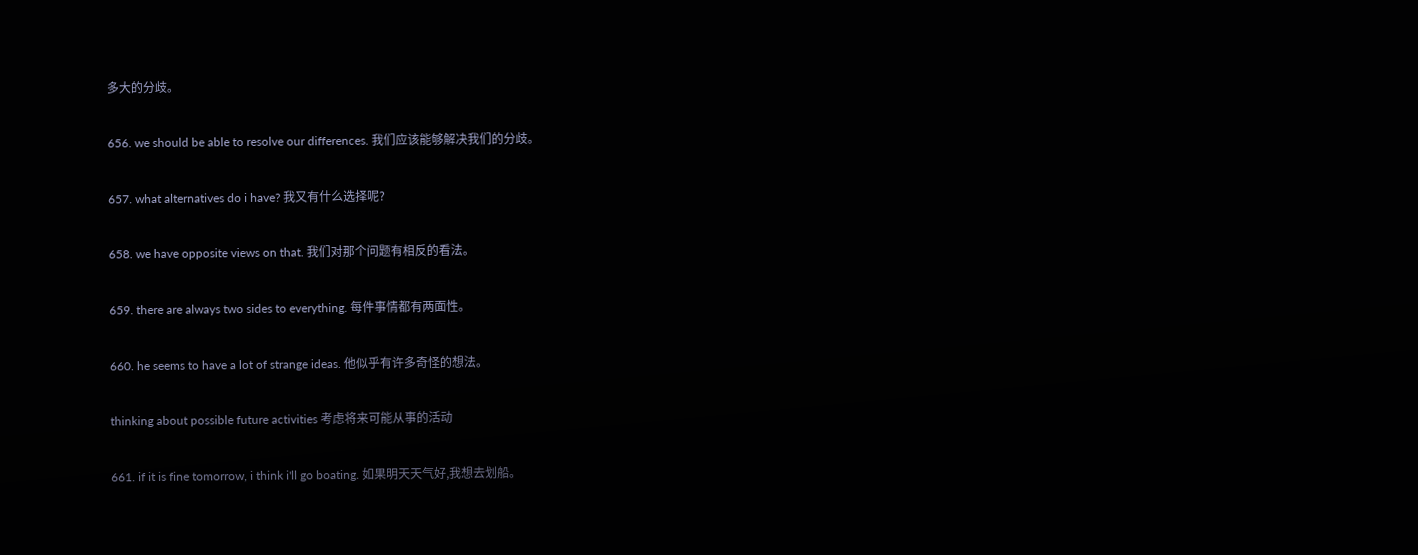多大的分歧。

656. we should be able to resolve our differences. 我们应该能够解决我们的分歧。

657. what alternatives do i have? 我又有什么选择呢?

658. we have opposite views on that. 我们对那个问题有相反的看法。

659. there are always two sides to everything. 每件事情都有两面性。

660. he seems to have a lot of strange ideas. 他似乎有许多奇怪的想法。

thinking about possible future activities 考虑将来可能从事的活动

661. if it is fine tomorrow, i think i'll go boating. 如果明天天气好,我想去划船。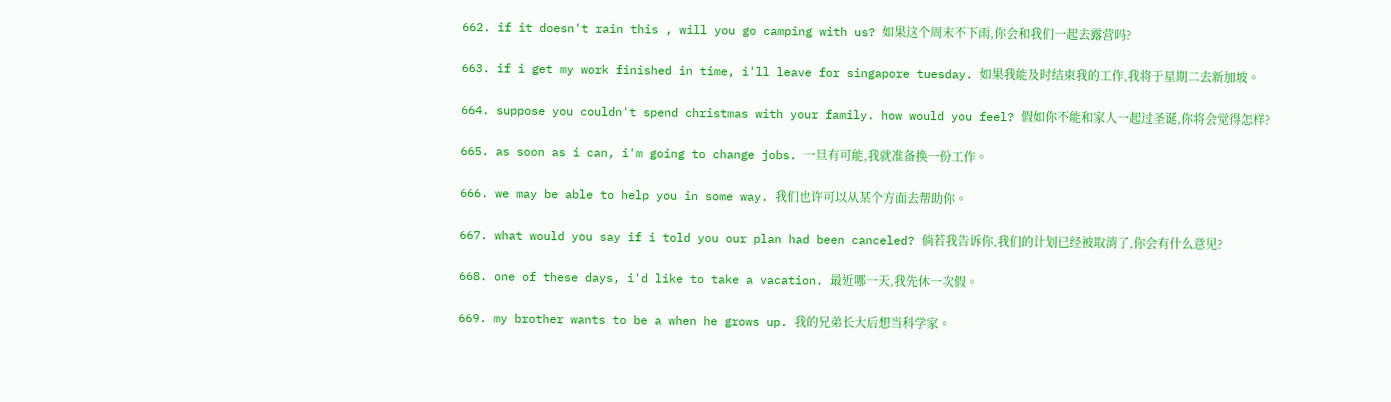662. if it doesn't rain this , will you go camping with us? 如果这个周末不下雨,你会和我们一起去露营吗?

663. if i get my work finished in time, i'll leave for singapore tuesday. 如果我能及时结束我的工作,我将于星期二去新加坡。

664. suppose you couldn't spend christmas with your family. how would you feel? 假如你不能和家人一起过圣诞,你将会觉得怎样?

665. as soon as i can, i'm going to change jobs. 一旦有可能,我就准备换一份工作。

666. we may be able to help you in some way. 我们也许可以从某个方面去帮助你。

667. what would you say if i told you our plan had been canceled? 倘若我告诉你,我们的计划已经被取消了,你会有什么意见?

668. one of these days, i'd like to take a vacation. 最近哪一天,我先休一次假。

669. my brother wants to be a when he grows up. 我的兄弟长大后想当科学家。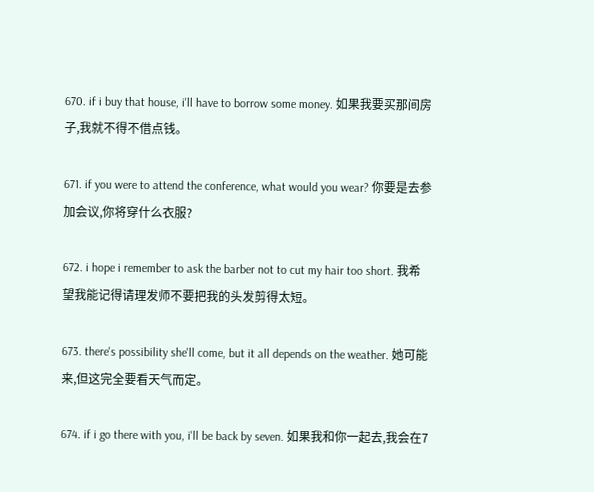670. if i buy that house, i'll have to borrow some money. 如果我要买那间房子,我就不得不借点钱。

671. if you were to attend the conference, what would you wear? 你要是去参加会议,你将穿什么衣服?

672. i hope i remember to ask the barber not to cut my hair too short. 我希望我能记得请理发师不要把我的头发剪得太短。

673. there's possibility she'll come, but it all depends on the weather. 她可能来,但这完全要看天气而定。

674. if i go there with you, i'll be back by seven. 如果我和你一起去,我会在7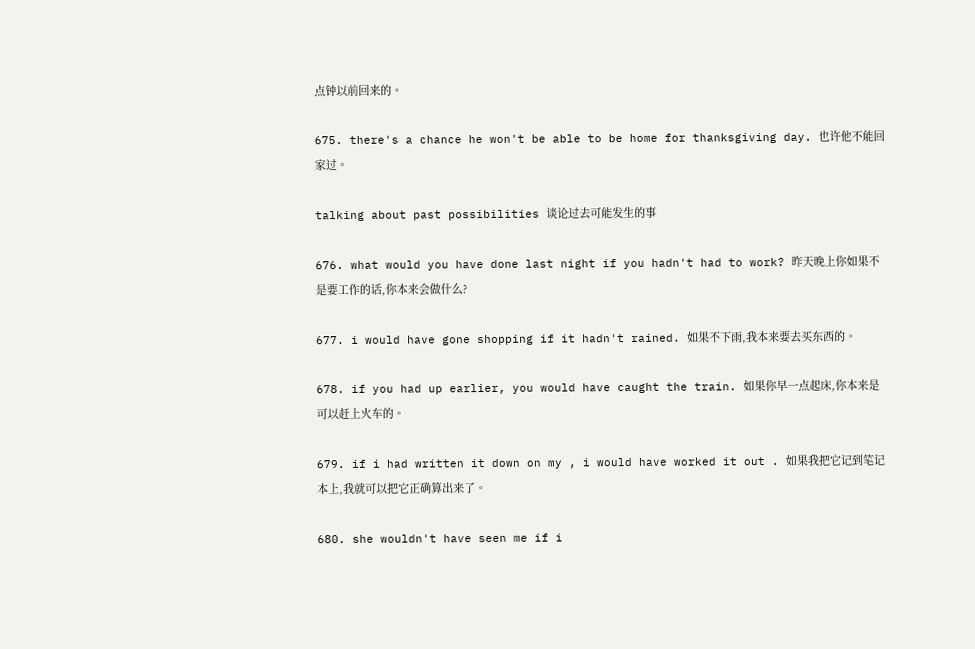点钟以前回来的。

675. there's a chance he won't be able to be home for thanksgiving day. 也许他不能回家过。

talking about past possibilities 谈论过去可能发生的事

676. what would you have done last night if you hadn't had to work? 昨天晚上你如果不是要工作的话,你本来会做什么?

677. i would have gone shopping if it hadn't rained. 如果不下雨,我本来要去买东西的。

678. if you had up earlier, you would have caught the train. 如果你早一点起床,你本来是可以赶上火车的。

679. if i had written it down on my , i would have worked it out . 如果我把它记到笔记本上,我就可以把它正确算出来了。

680. she wouldn't have seen me if i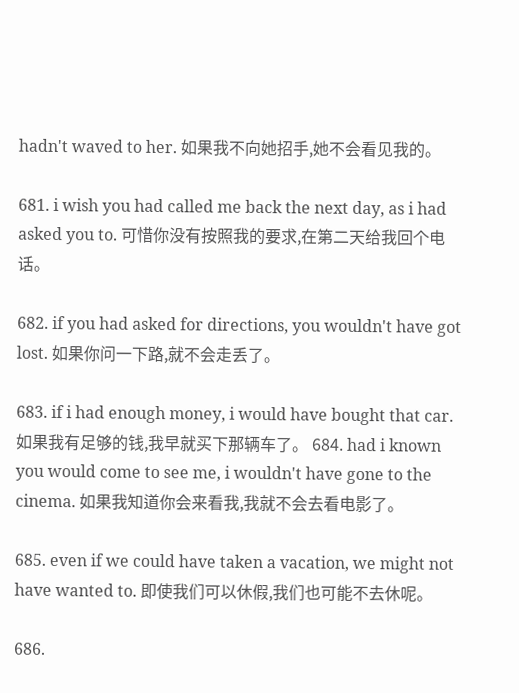hadn't waved to her. 如果我不向她招手,她不会看见我的。

681. i wish you had called me back the next day, as i had asked you to. 可惜你没有按照我的要求,在第二天给我回个电话。

682. if you had asked for directions, you wouldn't have got lost. 如果你问一下路,就不会走丢了。

683. if i had enough money, i would have bought that car. 如果我有足够的钱,我早就买下那辆车了。 684. had i known you would come to see me, i wouldn't have gone to the cinema. 如果我知道你会来看我,我就不会去看电影了。

685. even if we could have taken a vacation, we might not have wanted to. 即使我们可以休假,我们也可能不去休呢。

686.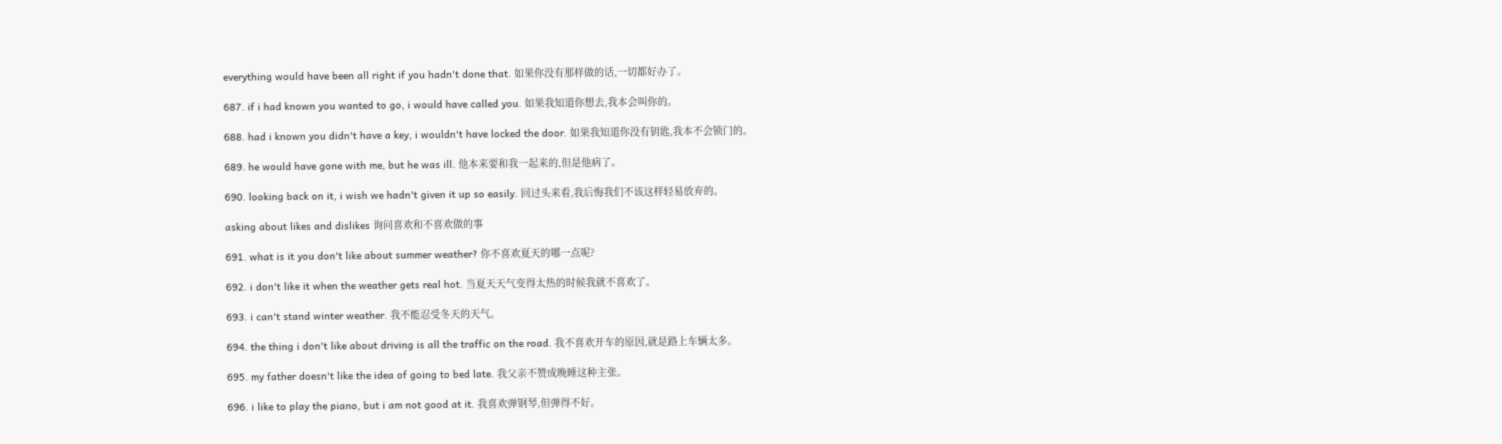everything would have been all right if you hadn't done that. 如果你没有那样做的话,一切都好办了。

687. if i had known you wanted to go, i would have called you. 如果我知道你想去,我本会叫你的。

688. had i known you didn't have a key, i wouldn't have locked the door. 如果我知道你没有钥匙,我本不会锁门的。

689. he would have gone with me, but he was ill. 他本来要和我一起来的,但是他病了。

690. looking back on it, i wish we hadn't given it up so easily. 回过头来看,我后悔我们不该这样轻易放弃的。

asking about likes and dislikes 询问喜欢和不喜欢做的事

691. what is it you don't like about summer weather? 你不喜欢夏天的哪一点呢?

692. i don't like it when the weather gets real hot. 当夏天天气变得太热的时候我就不喜欢了。

693. i can't stand winter weather. 我不能忍受冬天的天气。

694. the thing i don't like about driving is all the traffic on the road. 我不喜欢开车的原因,就是路上车辆太多。

695. my father doesn't like the idea of going to bed late. 我父亲不赞成晚睡这种主张。

696. i like to play the piano, but i am not good at it. 我喜欢弹钢琴,但弹得不好。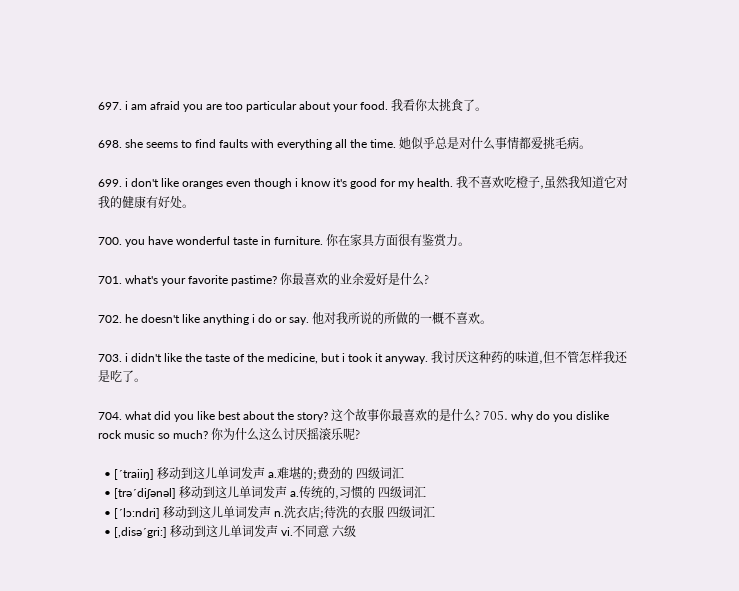697. i am afraid you are too particular about your food. 我看你太挑食了。

698. she seems to find faults with everything all the time. 她似乎总是对什么事情都爱挑毛病。

699. i don't like oranges even though i know it's good for my health. 我不喜欢吃橙子,虽然我知道它对我的健康有好处。

700. you have wonderful taste in furniture. 你在家具方面很有鉴赏力。

701. what's your favorite pastime? 你最喜欢的业余爱好是什么?

702. he doesn't like anything i do or say. 他对我所说的所做的一概不喜欢。

703. i didn't like the taste of the medicine, but i took it anyway. 我讨厌这种药的味道,但不管怎样我还是吃了。

704. what did you like best about the story? 这个故事你最喜欢的是什么? 705. why do you dislike rock music so much? 你为什么这么讨厌摇滚乐呢?

  • [´traiiŋ] 移动到这儿单词发声 a.难堪的;费劲的 四级词汇
  • [trə´diʃənəl] 移动到这儿单词发声 a.传统的,习惯的 四级词汇
  • [´lɔ:ndri] 移动到这儿单词发声 n.洗衣店;待洗的衣服 四级词汇
  • [,disə´gri:] 移动到这儿单词发声 vi.不同意 六级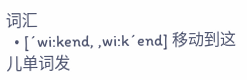词汇
  • [´wi:kend, ,wi:k´end] 移动到这儿单词发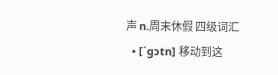声 n.周末休假 四级词汇
  • [´gɔtn] 移动到这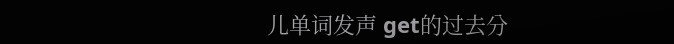儿单词发声 get的过去分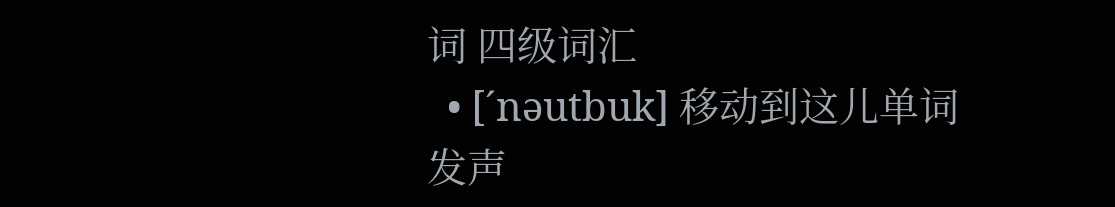词 四级词汇
  • [´nəutbuk] 移动到这儿单词发声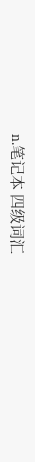n.笔记本 四级词汇